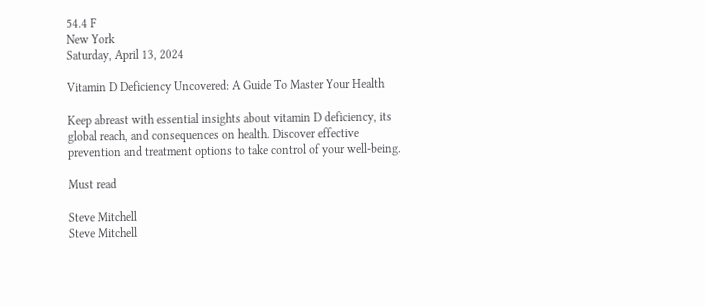54.4 F
New York
Saturday, April 13, 2024

Vitamin D Deficiency Uncovered: A Guide To Master Your Health

Keep abreast with essential insights about vitamin D deficiency, its global reach, and consequences on health. Discover effective prevention and treatment options to take control of your well-being.

Must read

Steve Mitchell
Steve Mitchell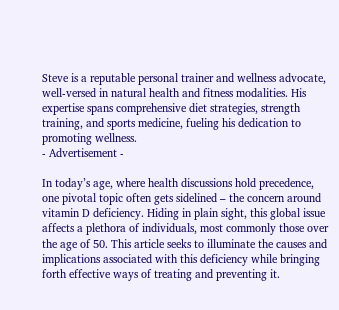Steve is a reputable personal trainer and wellness advocate, well-versed in natural health and fitness modalities. His expertise spans comprehensive diet strategies, strength training, and sports medicine, fueling his dedication to promoting wellness.
- Advertisement -

In today’s age, where health discussions hold precedence, one pivotal topic often gets sidelined – the concern around vitamin D deficiency. Hiding in plain sight, this global issue affects a plethora of individuals, most commonly those over the age of 50. This article seeks to illuminate the causes and implications associated with this deficiency while bringing forth effective ways of treating and preventing it.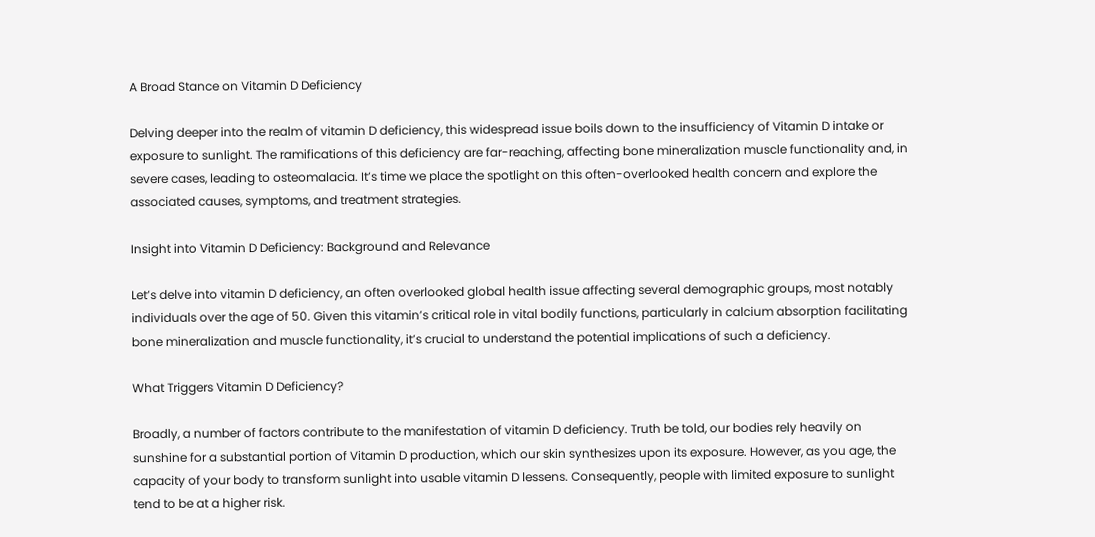A Broad Stance on Vitamin D Deficiency

Delving deeper into the realm of vitamin D deficiency, this widespread issue boils down to the insufficiency of Vitamin D intake or exposure to sunlight. The ramifications of this deficiency are far-reaching, affecting bone mineralization muscle functionality and, in severe cases, leading to osteomalacia. It’s time we place the spotlight on this often-overlooked health concern and explore the associated causes, symptoms, and treatment strategies.

Insight into Vitamin D Deficiency: Background and Relevance

Let’s delve into vitamin D deficiency, an often overlooked global health issue affecting several demographic groups, most notably individuals over the age of 50. Given this vitamin’s critical role in vital bodily functions, particularly in calcium absorption facilitating bone mineralization and muscle functionality, it’s crucial to understand the potential implications of such a deficiency.

What Triggers Vitamin D Deficiency?

Broadly, a number of factors contribute to the manifestation of vitamin D deficiency. Truth be told, our bodies rely heavily on sunshine for a substantial portion of Vitamin D production, which our skin synthesizes upon its exposure. However, as you age, the capacity of your body to transform sunlight into usable vitamin D lessens. Consequently, people with limited exposure to sunlight tend to be at a higher risk.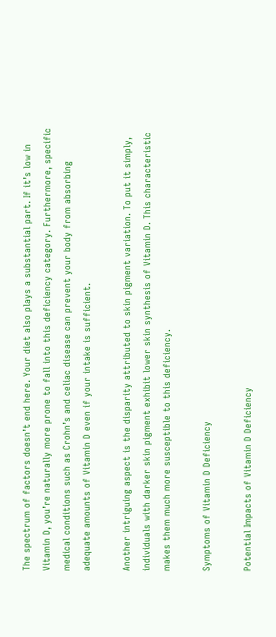The spectrum of factors doesn’t end here. Your diet also plays a substantial part. If it’s low in Vitamin D, you’re naturally more prone to fall into this deficiency category. Furthermore, specific medical conditions such as Crohn’s and celiac disease can prevent your body from absorbing adequate amounts of Vitamin D even if your intake is sufficient.

Another intriguing aspect is the disparity attributed to skin pigment variation. To put it simply, individuals with darker skin pigment exhibit lower skin synthesis of Vitamin D. This characteristic makes them much more susceptible to this deficiency.

Symptoms of Vitamin D Deficiency

Potential Impacts of Vitamin D Deficiency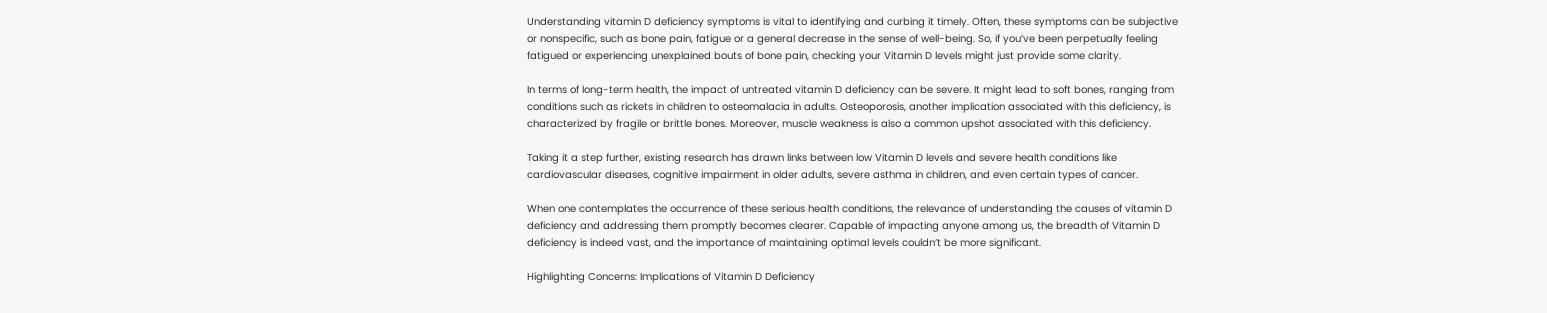Understanding vitamin D deficiency symptoms is vital to identifying and curbing it timely. Often, these symptoms can be subjective or nonspecific, such as bone pain, fatigue or a general decrease in the sense of well-being. So, if you’ve been perpetually feeling fatigued or experiencing unexplained bouts of bone pain, checking your Vitamin D levels might just provide some clarity.

In terms of long-term health, the impact of untreated vitamin D deficiency can be severe. It might lead to soft bones, ranging from conditions such as rickets in children to osteomalacia in adults. Osteoporosis, another implication associated with this deficiency, is characterized by fragile or brittle bones. Moreover, muscle weakness is also a common upshot associated with this deficiency.

Taking it a step further, existing research has drawn links between low Vitamin D levels and severe health conditions like cardiovascular diseases, cognitive impairment in older adults, severe asthma in children, and even certain types of cancer.

When one contemplates the occurrence of these serious health conditions, the relevance of understanding the causes of vitamin D deficiency and addressing them promptly becomes clearer. Capable of impacting anyone among us, the breadth of Vitamin D deficiency is indeed vast, and the importance of maintaining optimal levels couldn’t be more significant.

Highlighting Concerns: Implications of Vitamin D Deficiency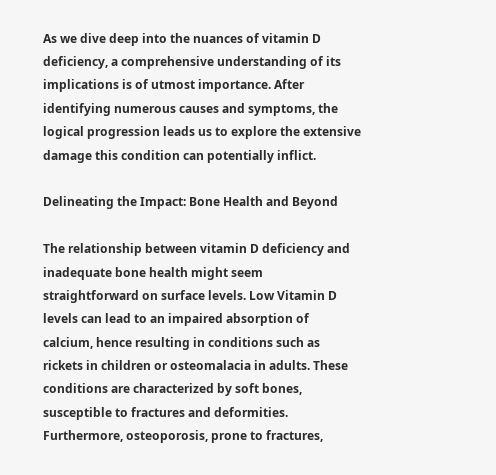As we dive deep into the nuances of vitamin D deficiency, a comprehensive understanding of its implications is of utmost importance. After identifying numerous causes and symptoms, the logical progression leads us to explore the extensive damage this condition can potentially inflict.

Delineating the Impact: Bone Health and Beyond

The relationship between vitamin D deficiency and inadequate bone health might seem straightforward on surface levels. Low Vitamin D levels can lead to an impaired absorption of calcium, hence resulting in conditions such as rickets in children or osteomalacia in adults. These conditions are characterized by soft bones, susceptible to fractures and deformities. Furthermore, osteoporosis, prone to fractures,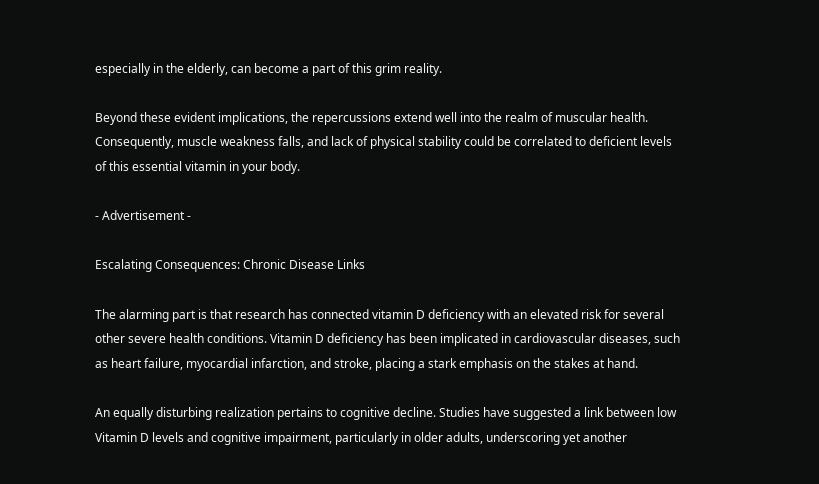especially in the elderly, can become a part of this grim reality.

Beyond these evident implications, the repercussions extend well into the realm of muscular health. Consequently, muscle weakness falls, and lack of physical stability could be correlated to deficient levels of this essential vitamin in your body.

- Advertisement -

Escalating Consequences: Chronic Disease Links

The alarming part is that research has connected vitamin D deficiency with an elevated risk for several other severe health conditions. Vitamin D deficiency has been implicated in cardiovascular diseases, such as heart failure, myocardial infarction, and stroke, placing a stark emphasis on the stakes at hand.

An equally disturbing realization pertains to cognitive decline. Studies have suggested a link between low Vitamin D levels and cognitive impairment, particularly in older adults, underscoring yet another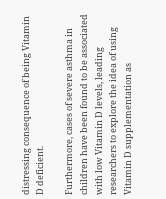distressing consequence of being Vitamin D deficient.

Furthermore, cases of severe asthma in children have been found to be associated with low Vitamin D levels, leading researchers to explore the idea of using Vitamin D supplementation as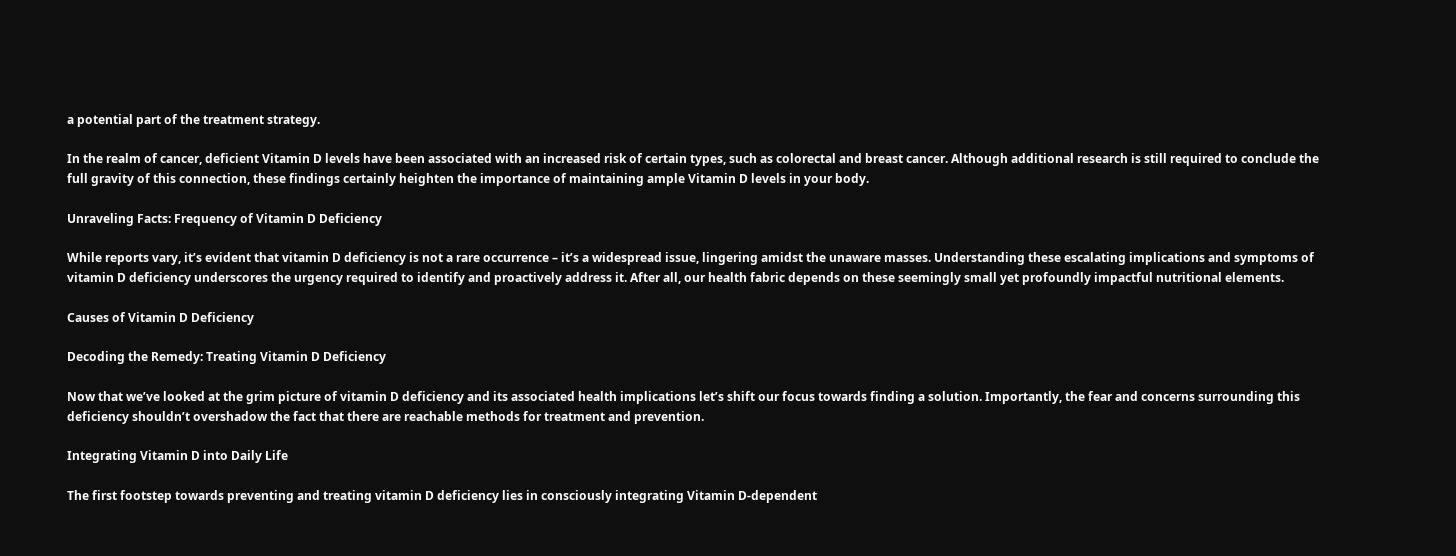a potential part of the treatment strategy.

In the realm of cancer, deficient Vitamin D levels have been associated with an increased risk of certain types, such as colorectal and breast cancer. Although additional research is still required to conclude the full gravity of this connection, these findings certainly heighten the importance of maintaining ample Vitamin D levels in your body.

Unraveling Facts: Frequency of Vitamin D Deficiency

While reports vary, it’s evident that vitamin D deficiency is not a rare occurrence – it’s a widespread issue, lingering amidst the unaware masses. Understanding these escalating implications and symptoms of vitamin D deficiency underscores the urgency required to identify and proactively address it. After all, our health fabric depends on these seemingly small yet profoundly impactful nutritional elements.

Causes of Vitamin D Deficiency

Decoding the Remedy: Treating Vitamin D Deficiency

Now that we’ve looked at the grim picture of vitamin D deficiency and its associated health implications let’s shift our focus towards finding a solution. Importantly, the fear and concerns surrounding this deficiency shouldn’t overshadow the fact that there are reachable methods for treatment and prevention.

Integrating Vitamin D into Daily Life

The first footstep towards preventing and treating vitamin D deficiency lies in consciously integrating Vitamin D-dependent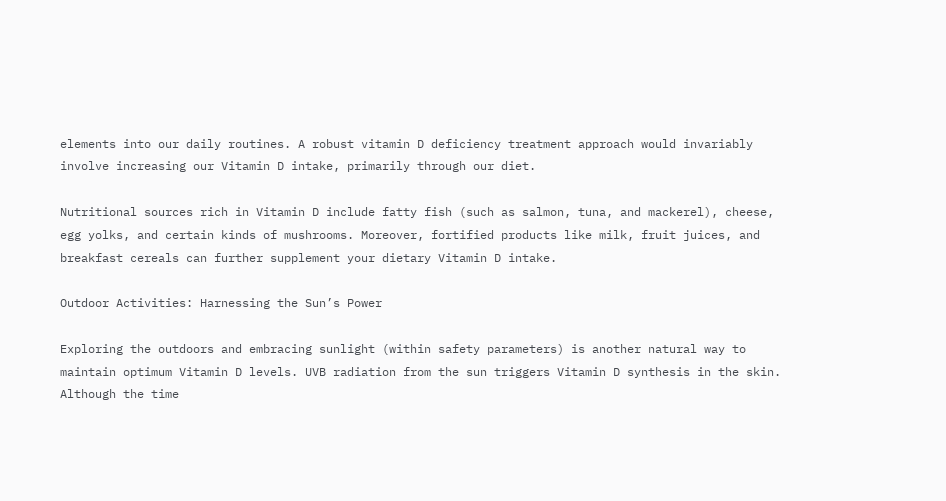elements into our daily routines. A robust vitamin D deficiency treatment approach would invariably involve increasing our Vitamin D intake, primarily through our diet.

Nutritional sources rich in Vitamin D include fatty fish (such as salmon, tuna, and mackerel), cheese, egg yolks, and certain kinds of mushrooms. Moreover, fortified products like milk, fruit juices, and breakfast cereals can further supplement your dietary Vitamin D intake.

Outdoor Activities: Harnessing the Sun’s Power

Exploring the outdoors and embracing sunlight (within safety parameters) is another natural way to maintain optimum Vitamin D levels. UVB radiation from the sun triggers Vitamin D synthesis in the skin. Although the time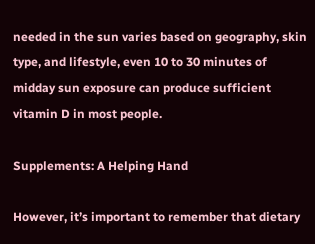needed in the sun varies based on geography, skin type, and lifestyle, even 10 to 30 minutes of midday sun exposure can produce sufficient vitamin D in most people.

Supplements: A Helping Hand

However, it’s important to remember that dietary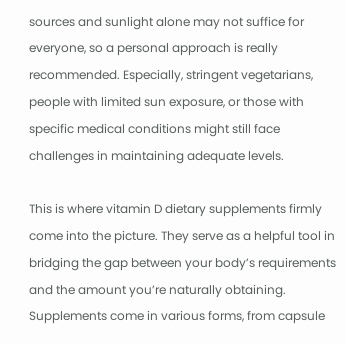sources and sunlight alone may not suffice for everyone, so a personal approach is really recommended. Especially, stringent vegetarians, people with limited sun exposure, or those with specific medical conditions might still face challenges in maintaining adequate levels.

This is where vitamin D dietary supplements firmly come into the picture. They serve as a helpful tool in bridging the gap between your body’s requirements and the amount you’re naturally obtaining. Supplements come in various forms, from capsule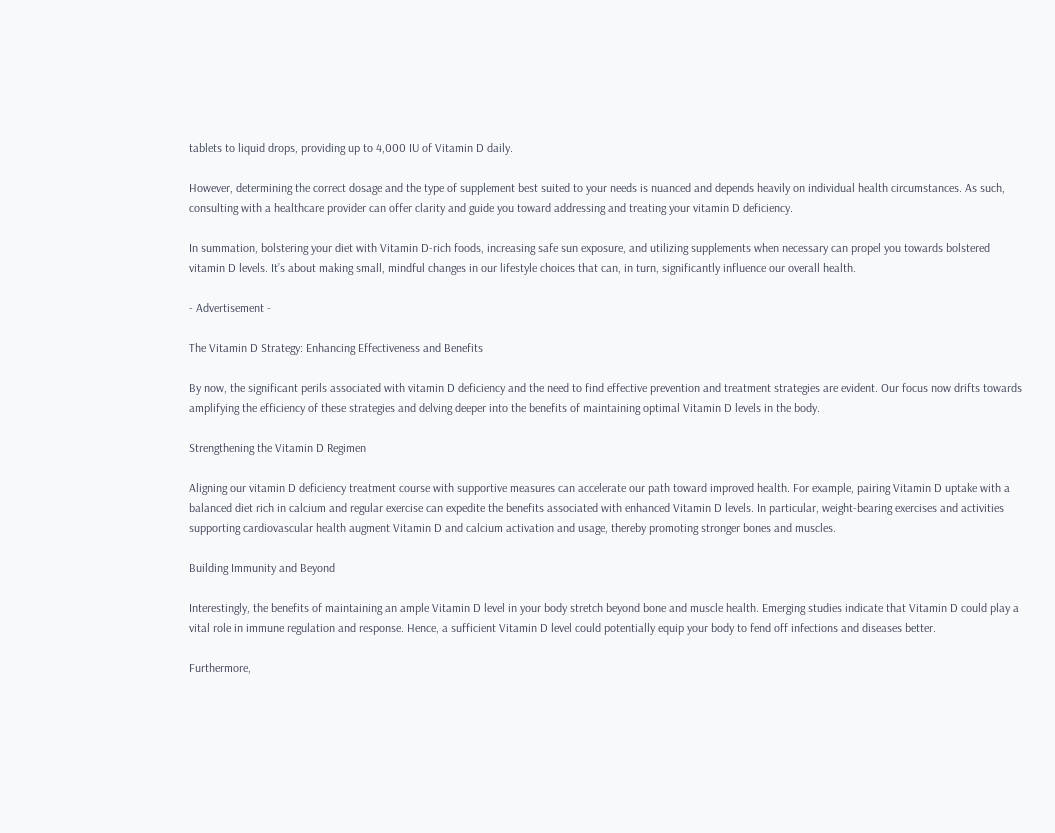tablets to liquid drops, providing up to 4,000 IU of Vitamin D daily.

However, determining the correct dosage and the type of supplement best suited to your needs is nuanced and depends heavily on individual health circumstances. As such, consulting with a healthcare provider can offer clarity and guide you toward addressing and treating your vitamin D deficiency.

In summation, bolstering your diet with Vitamin D-rich foods, increasing safe sun exposure, and utilizing supplements when necessary can propel you towards bolstered vitamin D levels. It’s about making small, mindful changes in our lifestyle choices that can, in turn, significantly influence our overall health.

- Advertisement -

The Vitamin D Strategy: Enhancing Effectiveness and Benefits

By now, the significant perils associated with vitamin D deficiency and the need to find effective prevention and treatment strategies are evident. Our focus now drifts towards amplifying the efficiency of these strategies and delving deeper into the benefits of maintaining optimal Vitamin D levels in the body.

Strengthening the Vitamin D Regimen

Aligning our vitamin D deficiency treatment course with supportive measures can accelerate our path toward improved health. For example, pairing Vitamin D uptake with a balanced diet rich in calcium and regular exercise can expedite the benefits associated with enhanced Vitamin D levels. In particular, weight-bearing exercises and activities supporting cardiovascular health augment Vitamin D and calcium activation and usage, thereby promoting stronger bones and muscles.

Building Immunity and Beyond

Interestingly, the benefits of maintaining an ample Vitamin D level in your body stretch beyond bone and muscle health. Emerging studies indicate that Vitamin D could play a vital role in immune regulation and response. Hence, a sufficient Vitamin D level could potentially equip your body to fend off infections and diseases better.

Furthermore,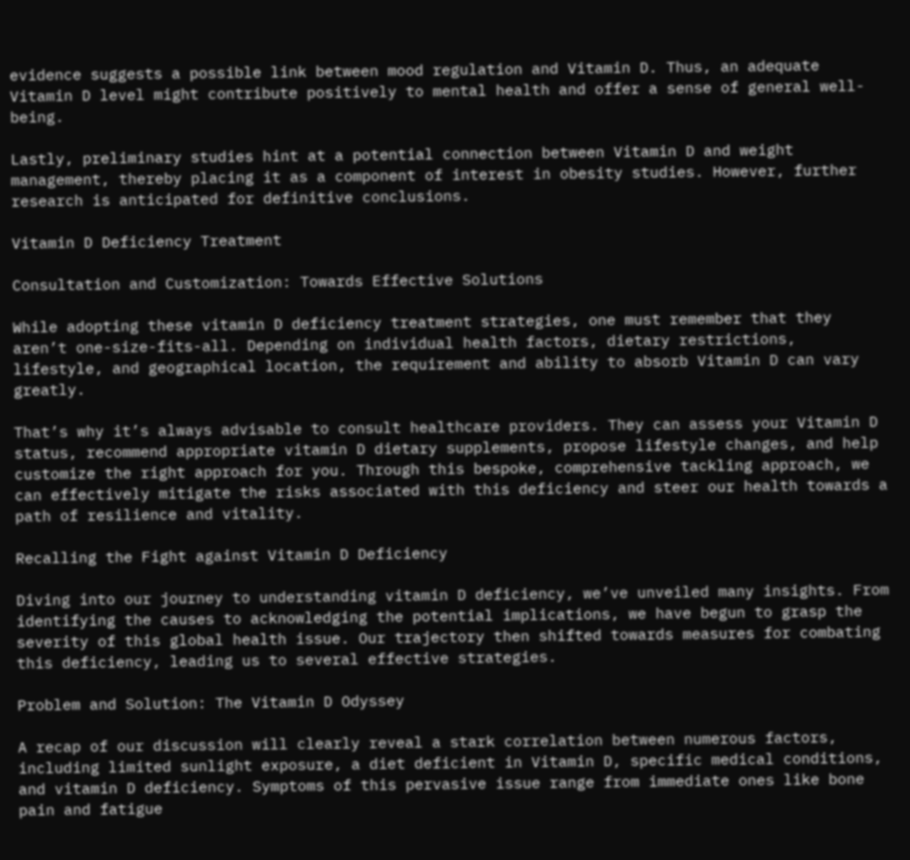evidence suggests a possible link between mood regulation and Vitamin D. Thus, an adequate Vitamin D level might contribute positively to mental health and offer a sense of general well-being.

Lastly, preliminary studies hint at a potential connection between Vitamin D and weight management, thereby placing it as a component of interest in obesity studies. However, further research is anticipated for definitive conclusions.

Vitamin D Deficiency Treatment

Consultation and Customization: Towards Effective Solutions

While adopting these vitamin D deficiency treatment strategies, one must remember that they aren’t one-size-fits-all. Depending on individual health factors, dietary restrictions, lifestyle, and geographical location, the requirement and ability to absorb Vitamin D can vary greatly.

That’s why it’s always advisable to consult healthcare providers. They can assess your Vitamin D status, recommend appropriate vitamin D dietary supplements, propose lifestyle changes, and help customize the right approach for you. Through this bespoke, comprehensive tackling approach, we can effectively mitigate the risks associated with this deficiency and steer our health towards a path of resilience and vitality.

Recalling the Fight against Vitamin D Deficiency

Diving into our journey to understanding vitamin D deficiency, we’ve unveiled many insights. From identifying the causes to acknowledging the potential implications, we have begun to grasp the severity of this global health issue. Our trajectory then shifted towards measures for combating this deficiency, leading us to several effective strategies.

Problem and Solution: The Vitamin D Odyssey

A recap of our discussion will clearly reveal a stark correlation between numerous factors, including limited sunlight exposure, a diet deficient in Vitamin D, specific medical conditions, and vitamin D deficiency. Symptoms of this pervasive issue range from immediate ones like bone pain and fatigue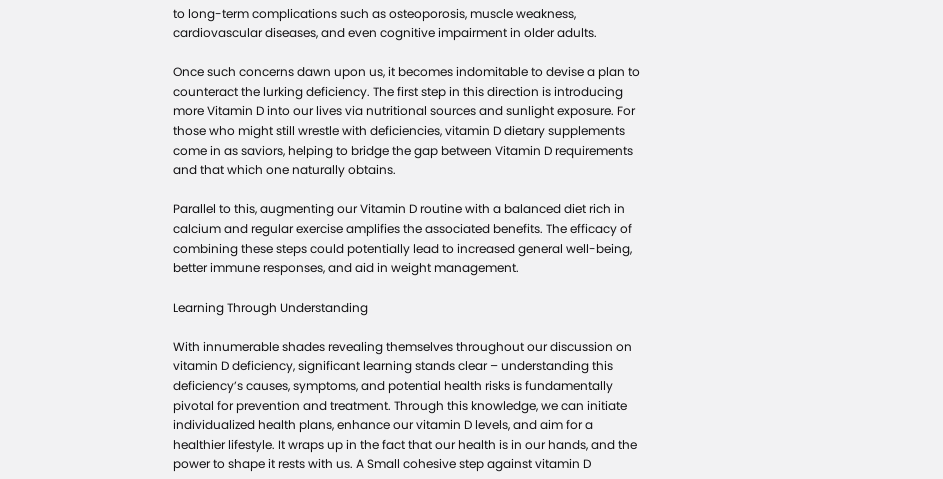to long-term complications such as osteoporosis, muscle weakness, cardiovascular diseases, and even cognitive impairment in older adults.

Once such concerns dawn upon us, it becomes indomitable to devise a plan to counteract the lurking deficiency. The first step in this direction is introducing more Vitamin D into our lives via nutritional sources and sunlight exposure. For those who might still wrestle with deficiencies, vitamin D dietary supplements come in as saviors, helping to bridge the gap between Vitamin D requirements and that which one naturally obtains.

Parallel to this, augmenting our Vitamin D routine with a balanced diet rich in calcium and regular exercise amplifies the associated benefits. The efficacy of combining these steps could potentially lead to increased general well-being, better immune responses, and aid in weight management.

Learning Through Understanding

With innumerable shades revealing themselves throughout our discussion on vitamin D deficiency, significant learning stands clear – understanding this deficiency’s causes, symptoms, and potential health risks is fundamentally pivotal for prevention and treatment. Through this knowledge, we can initiate individualized health plans, enhance our vitamin D levels, and aim for a healthier lifestyle. It wraps up in the fact that our health is in our hands, and the power to shape it rests with us. A Small cohesive step against vitamin D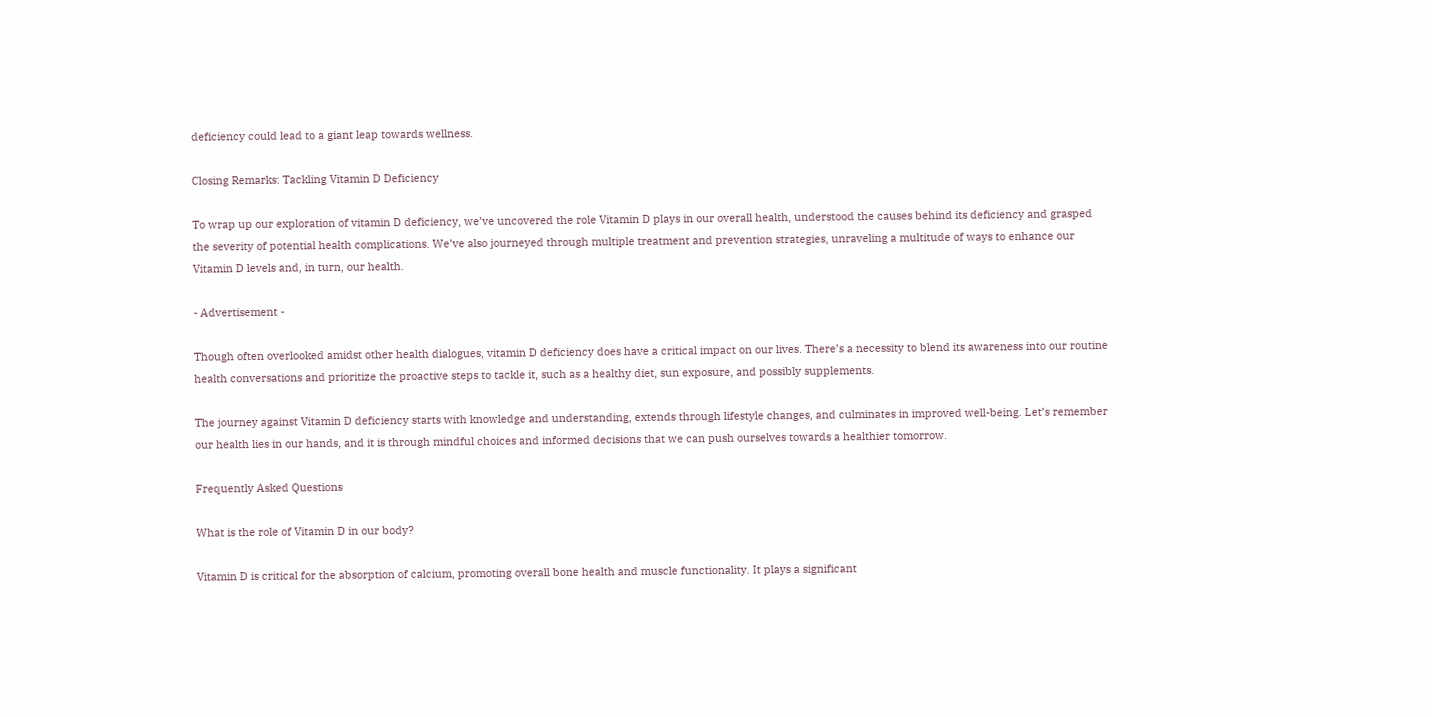deficiency could lead to a giant leap towards wellness.

Closing Remarks: Tackling Vitamin D Deficiency

To wrap up our exploration of vitamin D deficiency, we’ve uncovered the role Vitamin D plays in our overall health, understood the causes behind its deficiency and grasped the severity of potential health complications. We’ve also journeyed through multiple treatment and prevention strategies, unraveling a multitude of ways to enhance our Vitamin D levels and, in turn, our health.

- Advertisement -

Though often overlooked amidst other health dialogues, vitamin D deficiency does have a critical impact on our lives. There’s a necessity to blend its awareness into our routine health conversations and prioritize the proactive steps to tackle it, such as a healthy diet, sun exposure, and possibly supplements.

The journey against Vitamin D deficiency starts with knowledge and understanding, extends through lifestyle changes, and culminates in improved well-being. Let’s remember our health lies in our hands, and it is through mindful choices and informed decisions that we can push ourselves towards a healthier tomorrow.

Frequently Asked Questions

What is the role of Vitamin D in our body?

Vitamin D is critical for the absorption of calcium, promoting overall bone health and muscle functionality. It plays a significant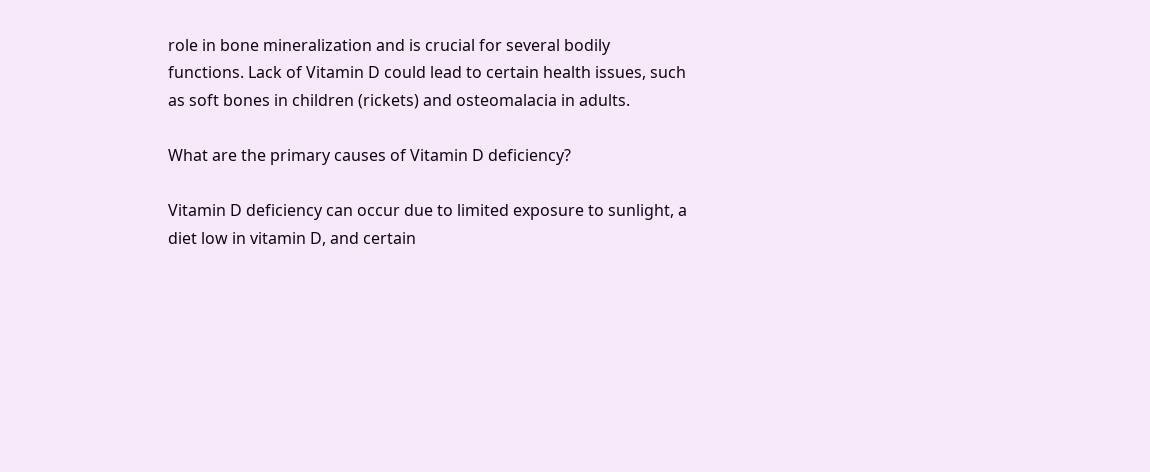role in bone mineralization and is crucial for several bodily functions. Lack of Vitamin D could lead to certain health issues, such as soft bones in children (rickets) and osteomalacia in adults.

What are the primary causes of Vitamin D deficiency?

Vitamin D deficiency can occur due to limited exposure to sunlight, a diet low in vitamin D, and certain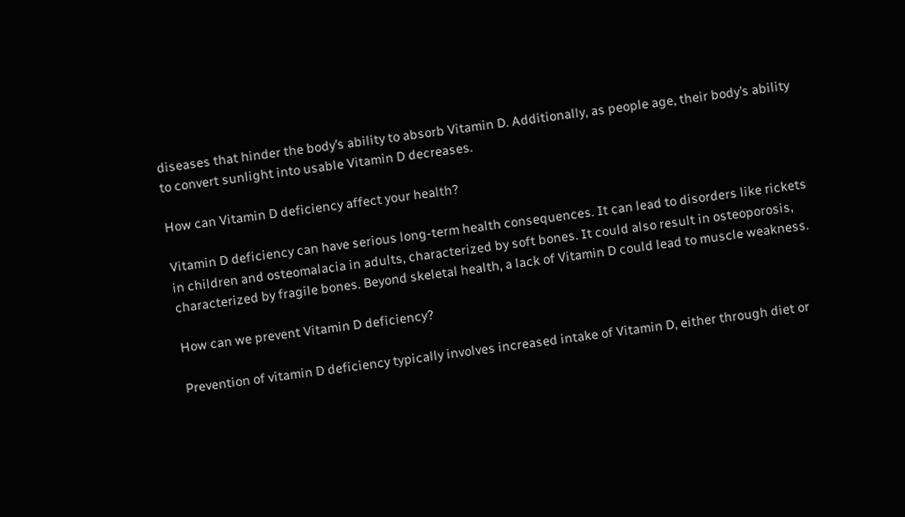diseases that hinder the body’s ability to absorb Vitamin D. Additionally, as people age, their body’s ability to convert sunlight into usable Vitamin D decreases.

How can Vitamin D deficiency affect your health?

Vitamin D deficiency can have serious long-term health consequences. It can lead to disorders like rickets in children and osteomalacia in adults, characterized by soft bones. It could also result in osteoporosis, characterized by fragile bones. Beyond skeletal health, a lack of Vitamin D could lead to muscle weakness.

How can we prevent Vitamin D deficiency?

Prevention of vitamin D deficiency typically involves increased intake of Vitamin D, either through diet or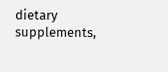dietary supplements,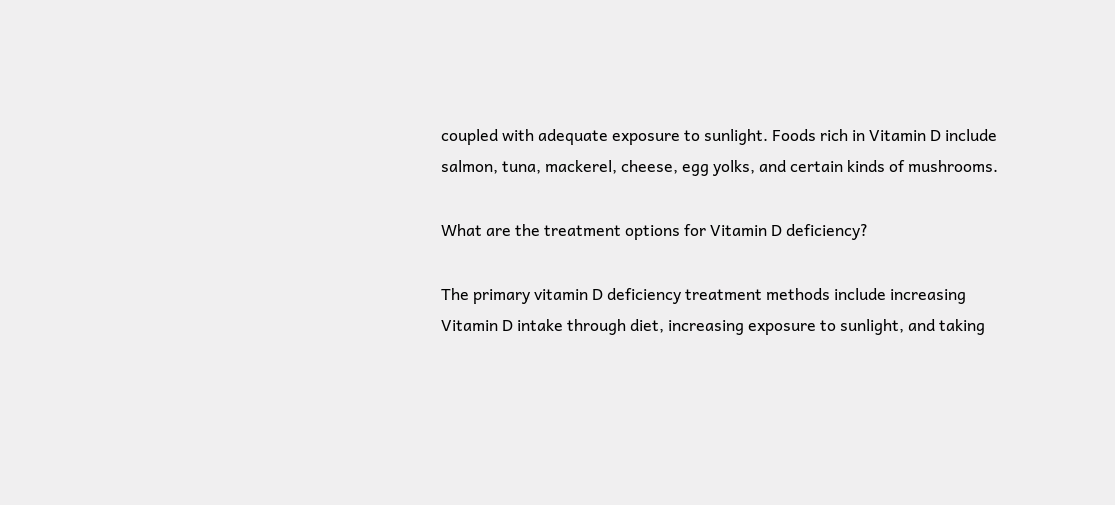coupled with adequate exposure to sunlight. Foods rich in Vitamin D include salmon, tuna, mackerel, cheese, egg yolks, and certain kinds of mushrooms.

What are the treatment options for Vitamin D deficiency?

The primary vitamin D deficiency treatment methods include increasing Vitamin D intake through diet, increasing exposure to sunlight, and taking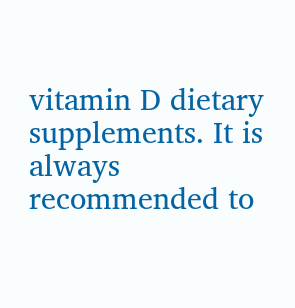vitamin D dietary supplements. It is always recommended to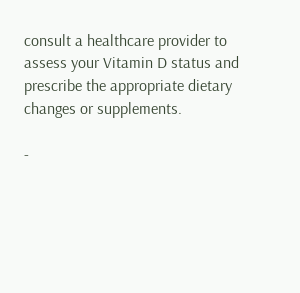consult a healthcare provider to assess your Vitamin D status and prescribe the appropriate dietary changes or supplements.

-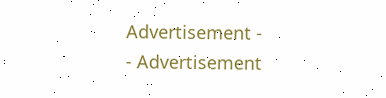Advertisement -
- Advertisement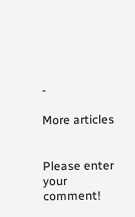-

More articles


Please enter your comment!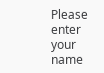Please enter your name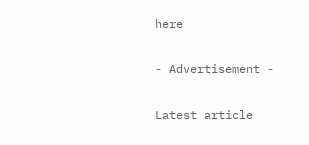here

- Advertisement -

Latest article